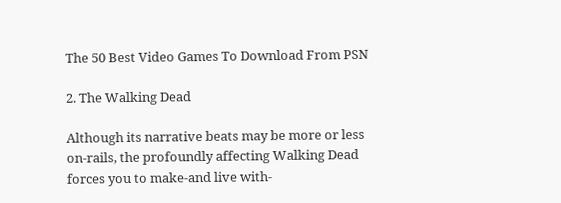The 50 Best Video Games To Download From PSN

2. The Walking Dead

Although its narrative beats may be more or less on-rails, the profoundly affecting Walking Dead forces you to make-and live with-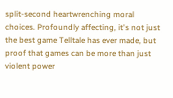split-second heartwrenching moral choices. Profoundly affecting, it's not just the best game Telltale has ever made, but proof that games can be more than just violent power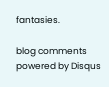fantasies.

blog comments powered by Disqus